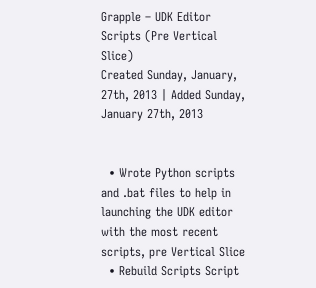Grapple – UDK Editor Scripts (Pre Vertical Slice)
Created Sunday, January, 27th, 2013 | Added Sunday, January 27th, 2013


  • Wrote Python scripts and .bat files to help in launching the UDK editor with the most recent scripts, pre Vertical Slice
  • Rebuild Scripts Script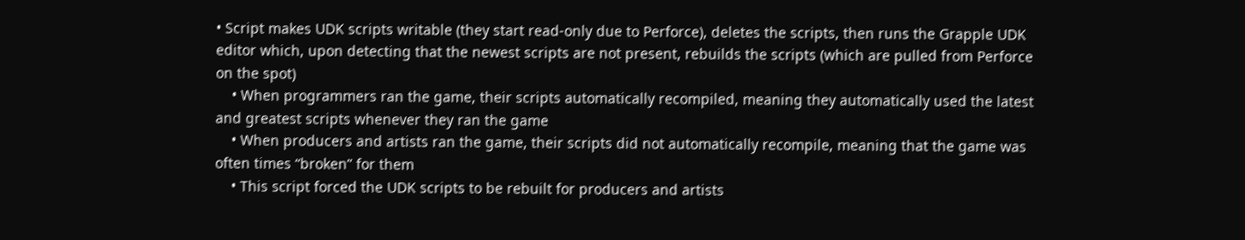• Script makes UDK scripts writable (they start read-only due to Perforce), deletes the scripts, then runs the Grapple UDK editor which, upon detecting that the newest scripts are not present, rebuilds the scripts (which are pulled from Perforce on the spot)
    • When programmers ran the game, their scripts automatically recompiled, meaning they automatically used the latest and greatest scripts whenever they ran the game
    • When producers and artists ran the game, their scripts did not automatically recompile, meaning that the game was often times “broken” for them
    • This script forced the UDK scripts to be rebuilt for producers and artists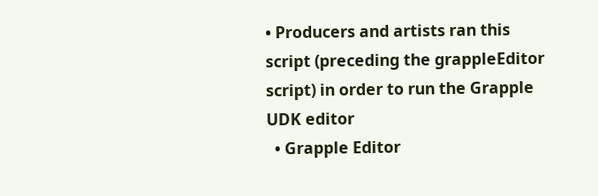• Producers and artists ran this script (preceding the grappleEditor script) in order to run the Grapple UDK editor
  • Grapple Editor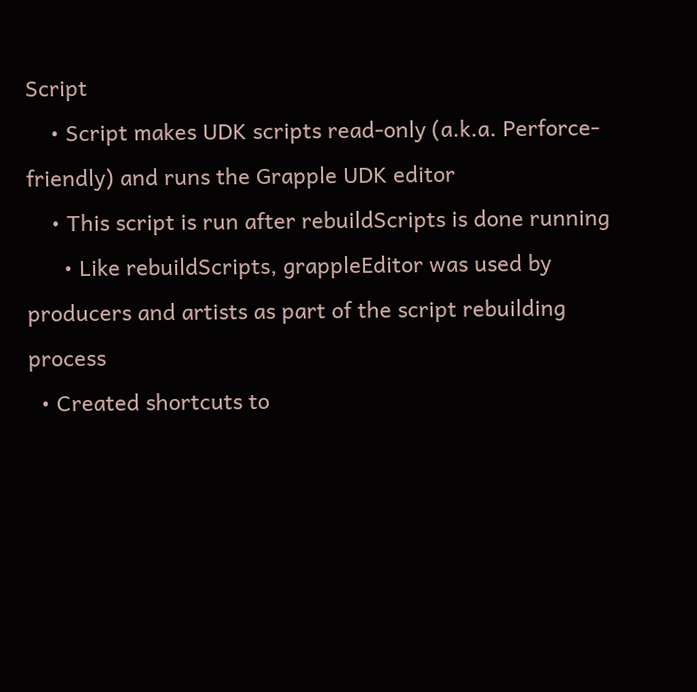Script
    • Script makes UDK scripts read-only (a.k.a. Perforce-friendly) and runs the Grapple UDK editor
    • This script is run after rebuildScripts is done running
      • Like rebuildScripts, grappleEditor was used by producers and artists as part of the script rebuilding process
  • Created shortcuts to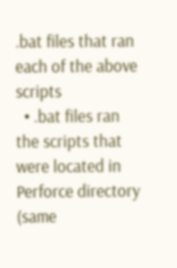.bat files that ran each of the above scripts
  • .bat files ran the scripts that were located in Perforce directory (same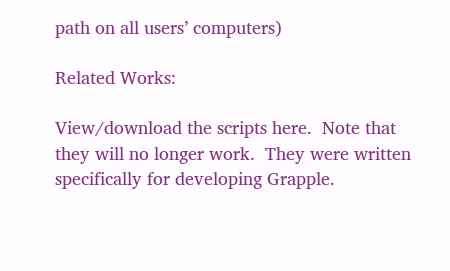path on all users’ computers)

Related Works:

View/download the scripts here.  Note that they will no longer work.  They were written specifically for developing Grapple.